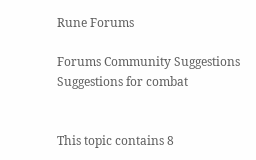Rune Forums

Forums Community Suggestions Suggestions for combat


This topic contains 8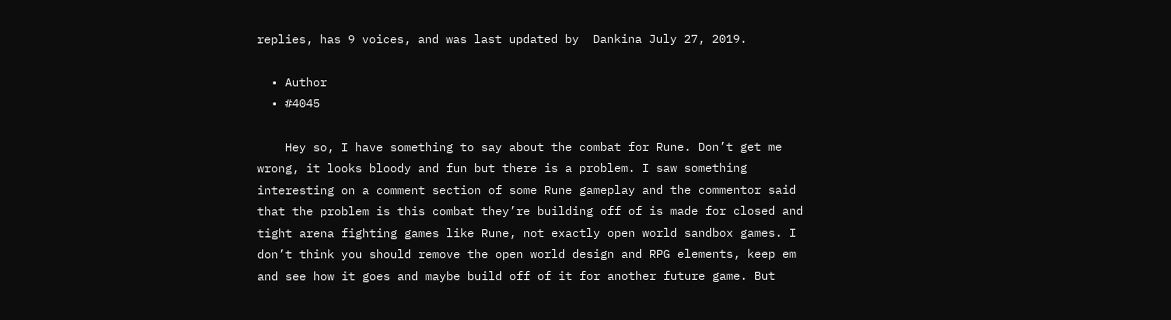replies, has 9 voices, and was last updated by  Dankina July 27, 2019.

  • Author
  • #4045

    Hey so, I have something to say about the combat for Rune. Don’t get me wrong, it looks bloody and fun but there is a problem. I saw something interesting on a comment section of some Rune gameplay and the commentor said that the problem is this combat they’re building off of is made for closed and tight arena fighting games like Rune, not exactly open world sandbox games. I don’t think you should remove the open world design and RPG elements, keep em and see how it goes and maybe build off of it for another future game. But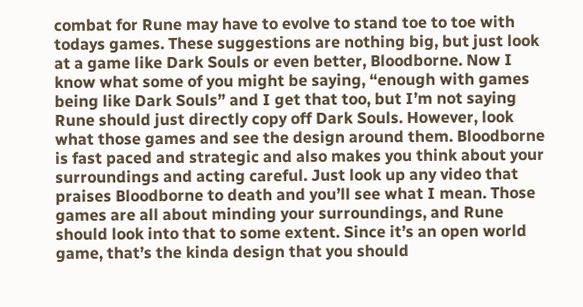combat for Rune may have to evolve to stand toe to toe with todays games. These suggestions are nothing big, but just look at a game like Dark Souls or even better, Bloodborne. Now I know what some of you might be saying, “enough with games being like Dark Souls” and I get that too, but I’m not saying Rune should just directly copy off Dark Souls. However, look what those games and see the design around them. Bloodborne is fast paced and strategic and also makes you think about your surroundings and acting careful. Just look up any video that praises Bloodborne to death and you’ll see what I mean. Those games are all about minding your surroundings, and Rune should look into that to some extent. Since it’s an open world game, that’s the kinda design that you should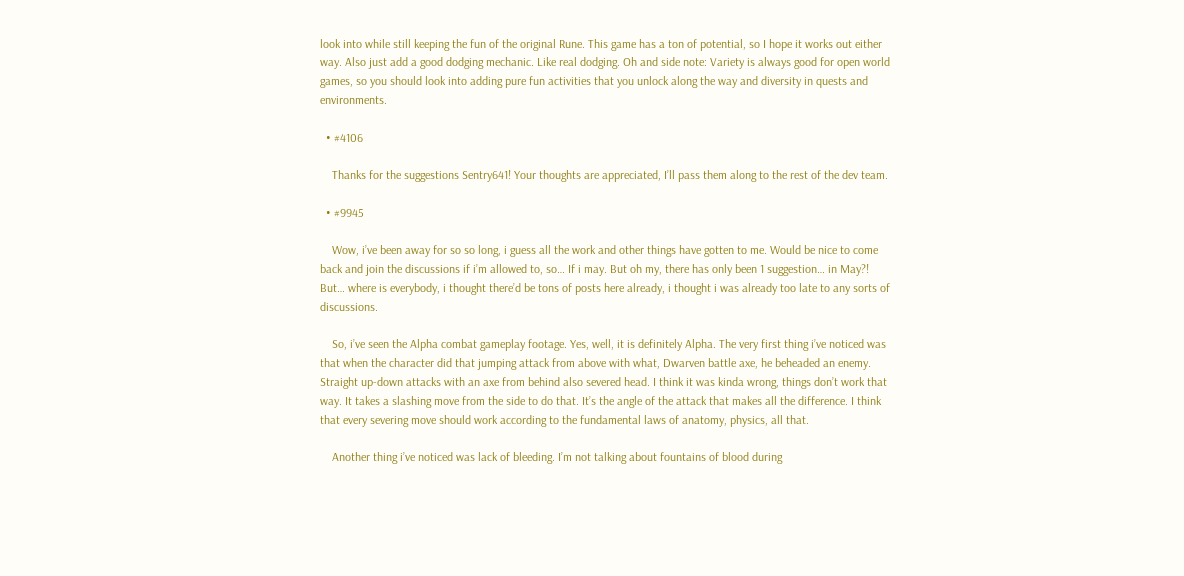look into while still keeping the fun of the original Rune. This game has a ton of potential, so I hope it works out either way. Also just add a good dodging mechanic. Like real dodging. Oh and side note: Variety is always good for open world games, so you should look into adding pure fun activities that you unlock along the way and diversity in quests and environments.

  • #4106

    Thanks for the suggestions Sentry641! Your thoughts are appreciated, I’ll pass them along to the rest of the dev team.

  • #9945

    Wow, i’ve been away for so so long, i guess all the work and other things have gotten to me. Would be nice to come back and join the discussions if i’m allowed to, so… If i may. But oh my, there has only been 1 suggestion… in May?! But… where is everybody, i thought there’d be tons of posts here already, i thought i was already too late to any sorts of discussions.

    So, i’ve seen the Alpha combat gameplay footage. Yes, well, it is definitely Alpha. The very first thing i’ve noticed was that when the character did that jumping attack from above with what, Dwarven battle axe, he beheaded an enemy. Straight up-down attacks with an axe from behind also severed head. I think it was kinda wrong, things don’t work that way. It takes a slashing move from the side to do that. It’s the angle of the attack that makes all the difference. I think that every severing move should work according to the fundamental laws of anatomy, physics, all that.

    Another thing i’ve noticed was lack of bleeding. I’m not talking about fountains of blood during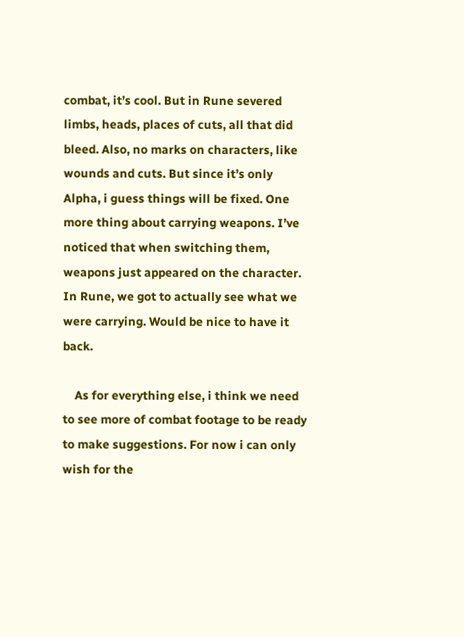combat, it’s cool. But in Rune severed limbs, heads, places of cuts, all that did bleed. Also, no marks on characters, like wounds and cuts. But since it’s only Alpha, i guess things will be fixed. One more thing about carrying weapons. I’ve noticed that when switching them, weapons just appeared on the character. In Rune, we got to actually see what we were carrying. Would be nice to have it back.

    As for everything else, i think we need to see more of combat footage to be ready to make suggestions. For now i can only wish for the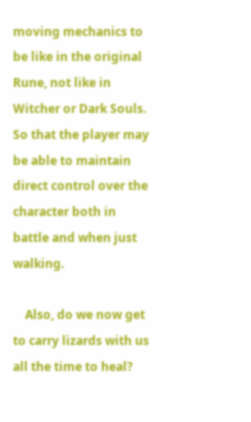moving mechanics to be like in the original Rune, not like in Witcher or Dark Souls. So that the player may be able to maintain direct control over the character both in battle and when just walking.

    Also, do we now get to carry lizards with us all the time to heal?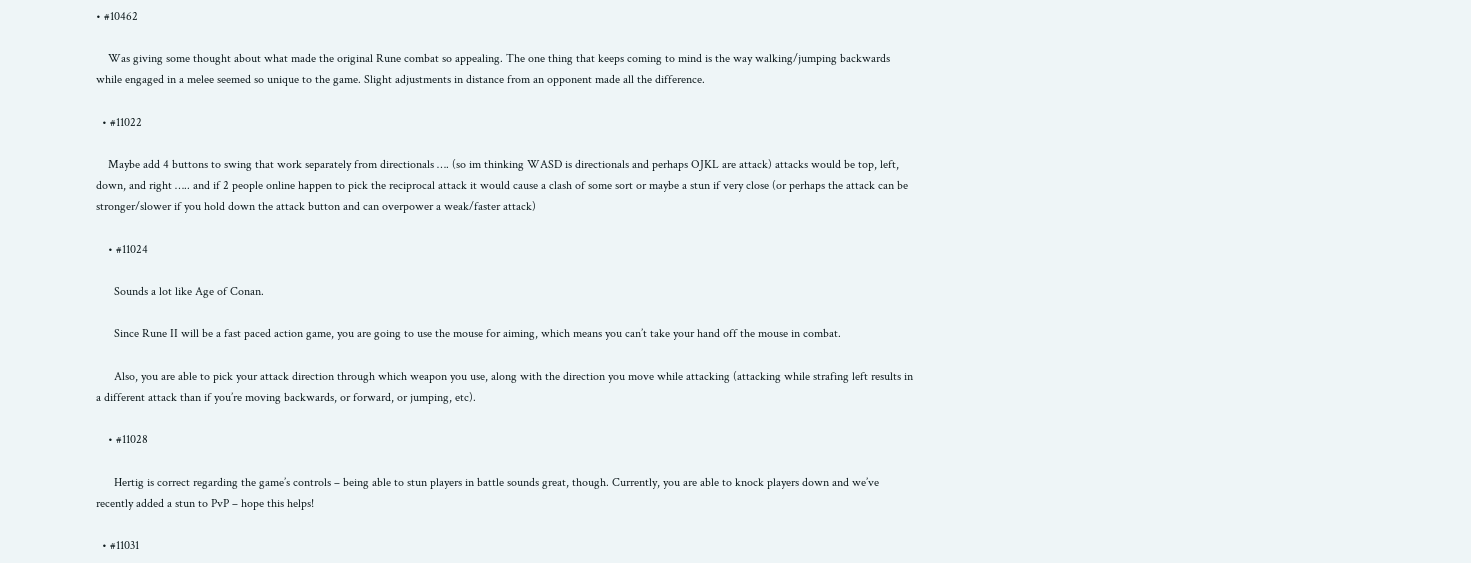• #10462

    Was giving some thought about what made the original Rune combat so appealing. The one thing that keeps coming to mind is the way walking/jumping backwards while engaged in a melee seemed so unique to the game. Slight adjustments in distance from an opponent made all the difference.

  • #11022

    Maybe add 4 buttons to swing that work separately from directionals …. (so im thinking WASD is directionals and perhaps OJKL are attack) attacks would be top, left, down, and right ….. and if 2 people online happen to pick the reciprocal attack it would cause a clash of some sort or maybe a stun if very close (or perhaps the attack can be stronger/slower if you hold down the attack button and can overpower a weak/faster attack)

    • #11024

      Sounds a lot like Age of Conan.

      Since Rune II will be a fast paced action game, you are going to use the mouse for aiming, which means you can’t take your hand off the mouse in combat.

      Also, you are able to pick your attack direction through which weapon you use, along with the direction you move while attacking (attacking while strafing left results in a different attack than if you’re moving backwards, or forward, or jumping, etc).

    • #11028

      Hertig is correct regarding the game’s controls – being able to stun players in battle sounds great, though. Currently, you are able to knock players down and we’ve recently added a stun to PvP – hope this helps!

  • #11031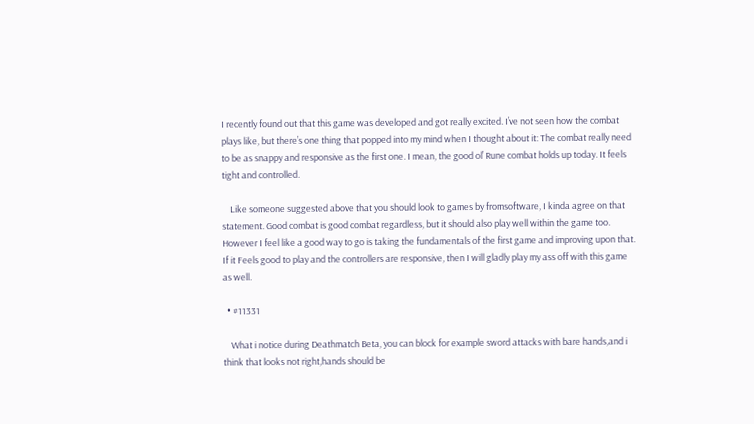I recently found out that this game was developed and got really excited. I’ve not seen how the combat plays like, but there’s one thing that popped into my mind when I thought about it: The combat really need to be as snappy and responsive as the first one. I mean, the good ol’ Rune combat holds up today. It feels tight and controlled.

    Like someone suggested above that you should look to games by fromsoftware, I kinda agree on that statement. Good combat is good combat regardless, but it should also play well within the game too. However I feel like a good way to go is taking the fundamentals of the first game and improving upon that. If it Feels good to play and the controllers are responsive, then I will gladly play my ass off with this game as well.

  • #11331

    What i notice during Deathmatch Beta, you can block for example sword attacks with bare hands,and i think that looks not right,hands should be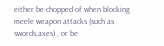either be chopped of when blocking meele weapon attacks (such as swords,axes) , or be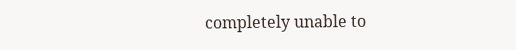completely unable to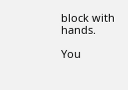block with hands.

You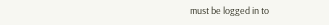must be logged in to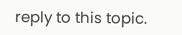reply to this topic.